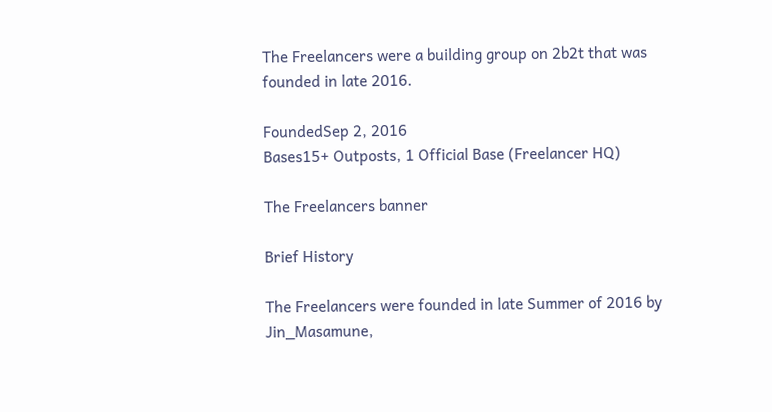The Freelancers were a building group on 2b2t that was founded in late 2016.

FoundedSep 2, 2016
Bases15+ Outposts, 1 Official Base (Freelancer HQ)

The Freelancers banner

Brief History

The Freelancers were founded in late Summer of 2016 by Jin_Masamune,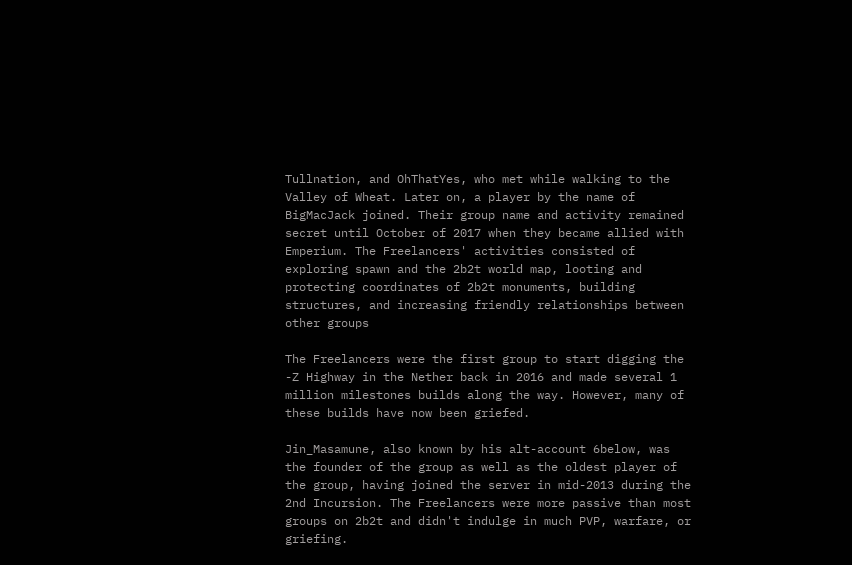Tullnation, and OhThatYes, who met while walking to the Valley of Wheat. Later on, a player by the name of BigMacJack joined. Their group name and activity remained secret until October of 2017 when they became allied with Emperium. The Freelancers' activities consisted of exploring spawn and the 2b2t world map, looting and protecting coordinates of 2b2t monuments, building structures, and increasing friendly relationships between other groups

The Freelancers were the first group to start digging the -Z Highway in the Nether back in 2016 and made several 1 million milestones builds along the way. However, many of these builds have now been griefed.

Jin_Masamune, also known by his alt-account 6below, was the founder of the group as well as the oldest player of the group, having joined the server in mid-2013 during the 2nd Incursion. The Freelancers were more passive than most groups on 2b2t and didn't indulge in much PVP, warfare, or griefing.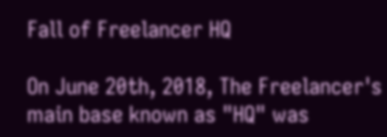Fall of Freelancer HQ

On June 20th, 2018, The Freelancer's main base known as "HQ" was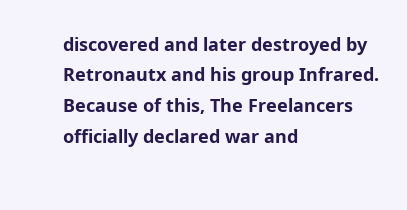discovered and later destroyed by Retronautx and his group Infrared. Because of this, The Freelancers officially declared war and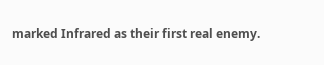marked Infrared as their first real enemy.